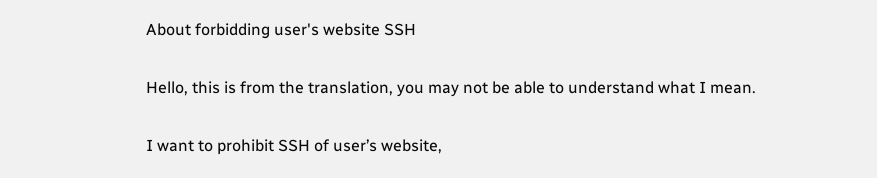About forbidding user's website SSH

Hello, this is from the translation, you may not be able to understand what I mean.

I want to prohibit SSH of user’s website,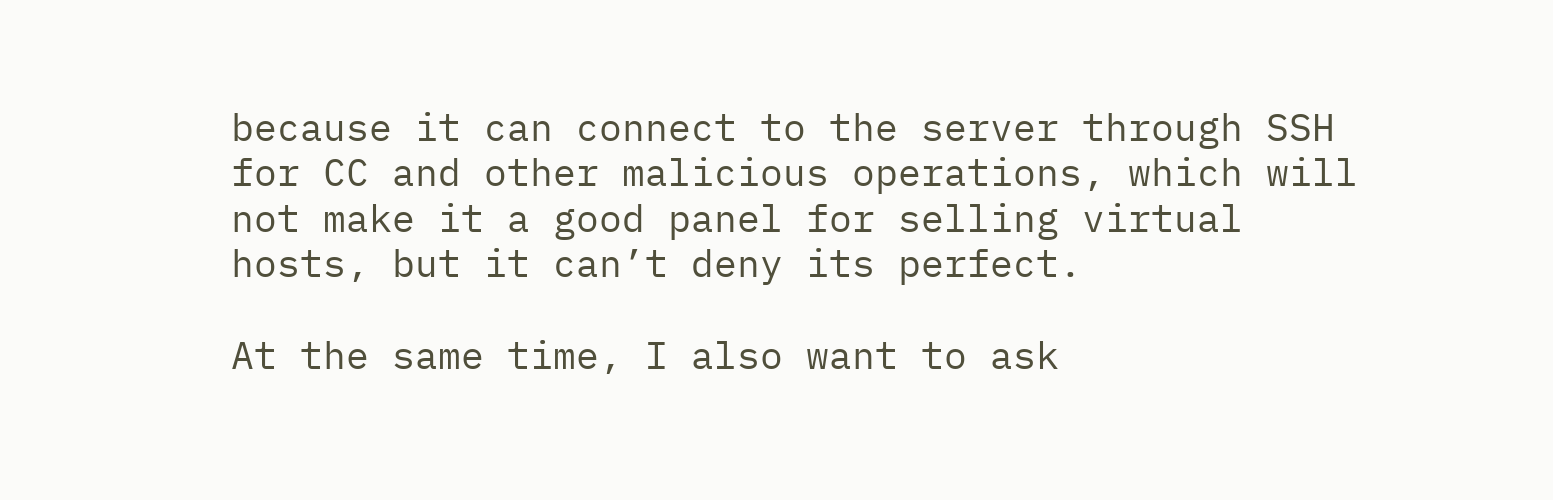because it can connect to the server through SSH for CC and other malicious operations, which will not make it a good panel for selling virtual hosts, but it can’t deny its perfect.

At the same time, I also want to ask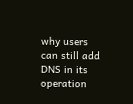why users can still add DNS in its operation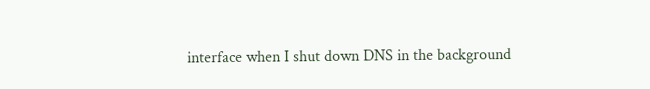interface when I shut down DNS in the background